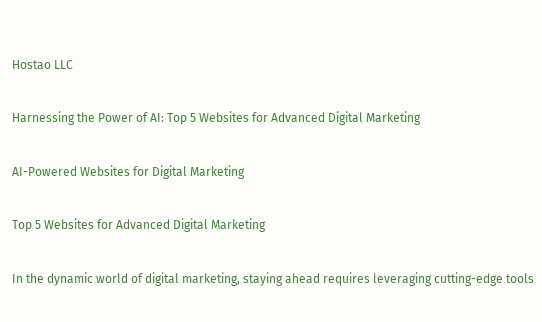Hostao LLC

Harnessing the Power of AI: Top 5 Websites for Advanced Digital Marketing

AI-Powered Websites for Digital Marketing

Top 5 Websites for Advanced Digital Marketing

In the dynamic world of digital marketing, staying ahead requires leveraging cutting-edge tools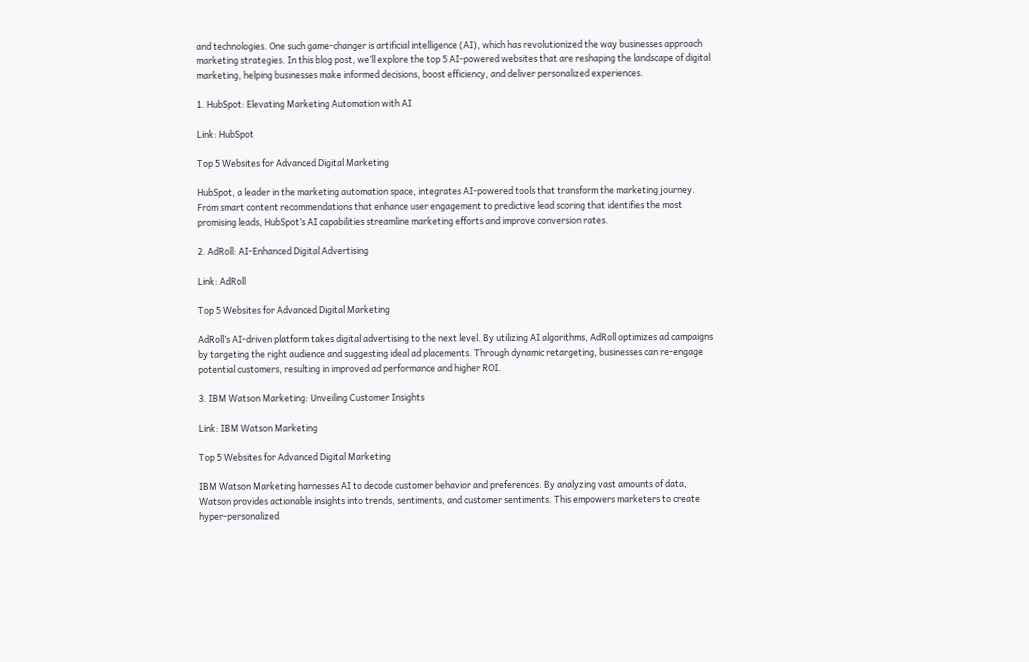and technologies. One such game-changer is artificial intelligence (AI), which has revolutionized the way businesses approach marketing strategies. In this blog post, we’ll explore the top 5 AI-powered websites that are reshaping the landscape of digital marketing, helping businesses make informed decisions, boost efficiency, and deliver personalized experiences.

1. HubSpot: Elevating Marketing Automation with AI

Link: HubSpot

Top 5 Websites for Advanced Digital Marketing

HubSpot, a leader in the marketing automation space, integrates AI-powered tools that transform the marketing journey. From smart content recommendations that enhance user engagement to predictive lead scoring that identifies the most promising leads, HubSpot’s AI capabilities streamline marketing efforts and improve conversion rates.

2. AdRoll: AI-Enhanced Digital Advertising

Link: AdRoll

Top 5 Websites for Advanced Digital Marketing

AdRoll’s AI-driven platform takes digital advertising to the next level. By utilizing AI algorithms, AdRoll optimizes ad campaigns by targeting the right audience and suggesting ideal ad placements. Through dynamic retargeting, businesses can re-engage potential customers, resulting in improved ad performance and higher ROI.

3. IBM Watson Marketing: Unveiling Customer Insights

Link: IBM Watson Marketing

Top 5 Websites for Advanced Digital Marketing

IBM Watson Marketing harnesses AI to decode customer behavior and preferences. By analyzing vast amounts of data, Watson provides actionable insights into trends, sentiments, and customer sentiments. This empowers marketers to create hyper-personalized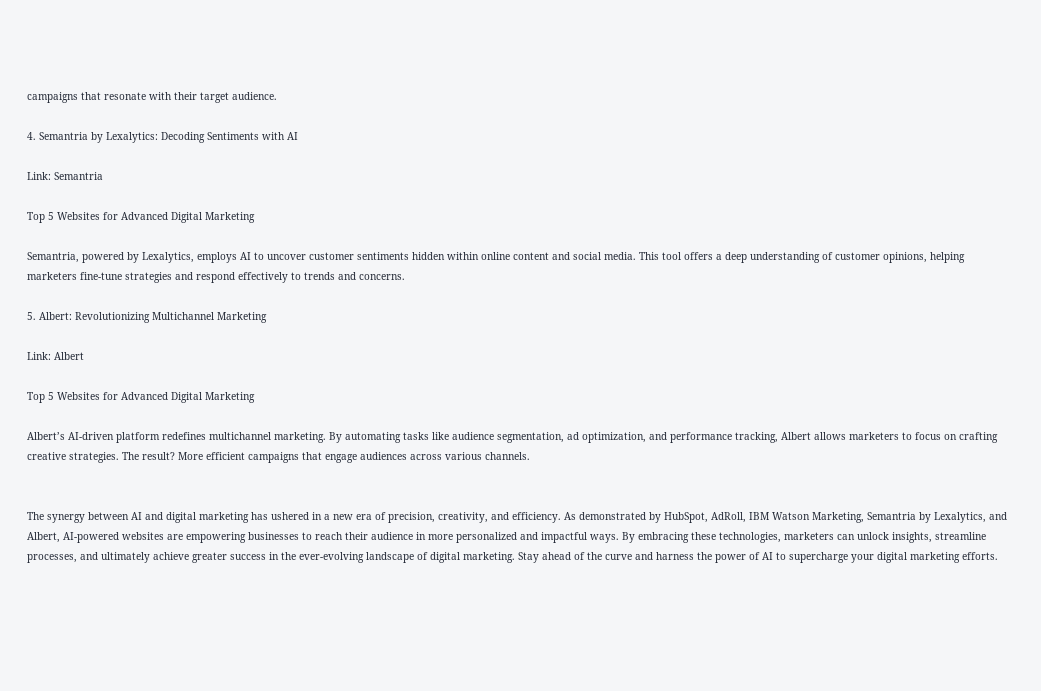campaigns that resonate with their target audience.

4. Semantria by Lexalytics: Decoding Sentiments with AI

Link: Semantria

Top 5 Websites for Advanced Digital Marketing

Semantria, powered by Lexalytics, employs AI to uncover customer sentiments hidden within online content and social media. This tool offers a deep understanding of customer opinions, helping marketers fine-tune strategies and respond effectively to trends and concerns.

5. Albert: Revolutionizing Multichannel Marketing

Link: Albert

Top 5 Websites for Advanced Digital Marketing

Albert’s AI-driven platform redefines multichannel marketing. By automating tasks like audience segmentation, ad optimization, and performance tracking, Albert allows marketers to focus on crafting creative strategies. The result? More efficient campaigns that engage audiences across various channels.


The synergy between AI and digital marketing has ushered in a new era of precision, creativity, and efficiency. As demonstrated by HubSpot, AdRoll, IBM Watson Marketing, Semantria by Lexalytics, and Albert, AI-powered websites are empowering businesses to reach their audience in more personalized and impactful ways. By embracing these technologies, marketers can unlock insights, streamline processes, and ultimately achieve greater success in the ever-evolving landscape of digital marketing. Stay ahead of the curve and harness the power of AI to supercharge your digital marketing efforts.